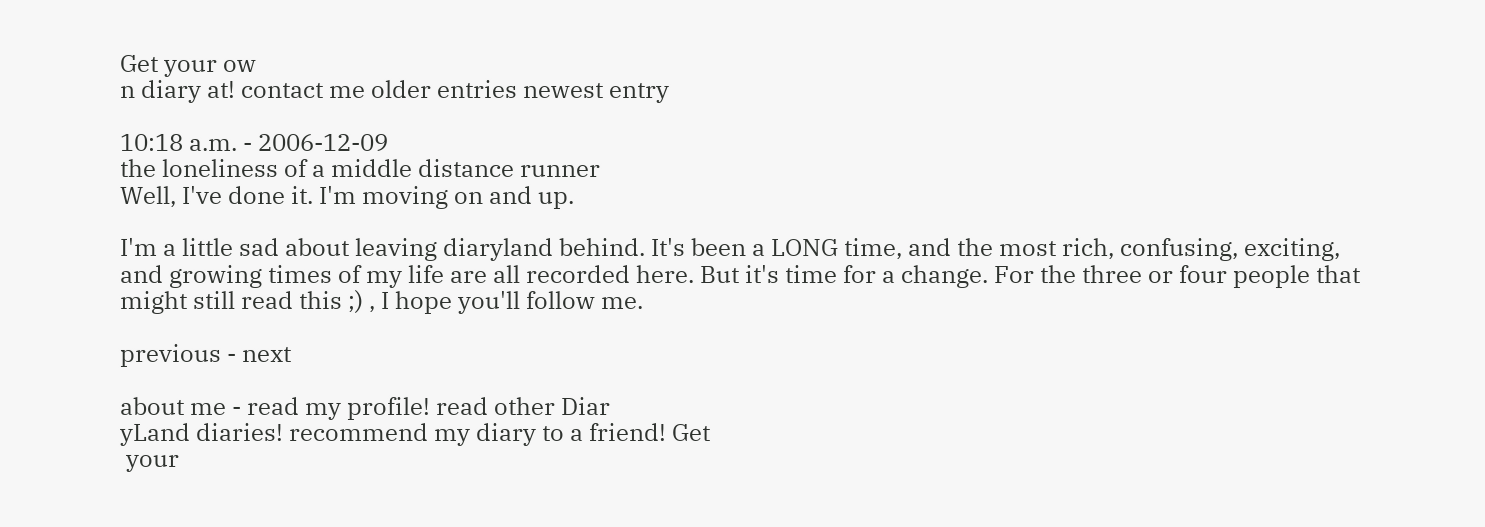Get your ow
n diary at! contact me older entries newest entry

10:18 a.m. - 2006-12-09
the loneliness of a middle distance runner
Well, I've done it. I'm moving on and up.

I'm a little sad about leaving diaryland behind. It's been a LONG time, and the most rich, confusing, exciting, and growing times of my life are all recorded here. But it's time for a change. For the three or four people that might still read this ;) , I hope you'll follow me.

previous - next

about me - read my profile! read other Diar
yLand diaries! recommend my diary to a friend! Get
 your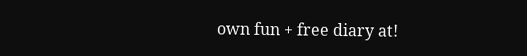own fun + free diary at!